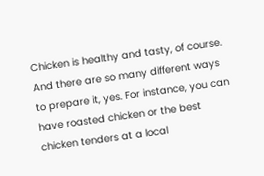Chicken is healthy and tasty, of course. And there are so many different ways to prepare it, yes. For instance, you can have roasted chicken or the best chicken tenders at a local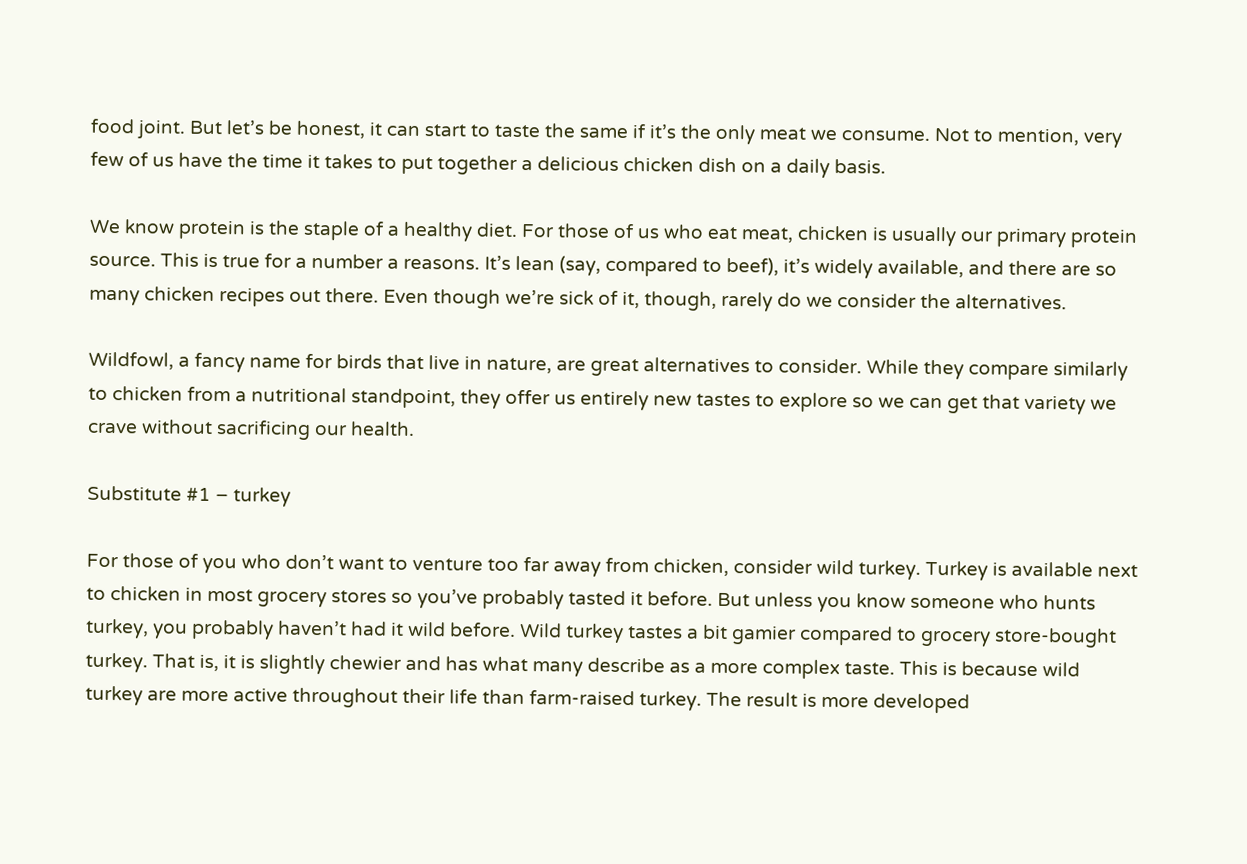food joint. But let’s be honest, it can start to taste the same if it’s the only meat we consume. Not to mention, very few of us have the time it takes to put together a delicious chicken dish on a daily basis.

We know protein is the staple of a healthy diet. For those of us who eat meat, chicken is usually our primary protein source. This is true for a number a reasons. It’s lean (say, compared to beef), it’s widely available, and there are so many chicken recipes out there. Even though we’re sick of it, though, rarely do we consider the alternatives.

Wildfowl, a fancy name for birds that live in nature, are great alternatives to consider. While they compare similarly to chicken from a nutritional standpoint, they offer us entirely new tastes to explore so we can get that variety we crave without sacrificing our health.

Substitute #1 – turkey

For those of you who don’t want to venture too far away from chicken, consider wild turkey. Turkey is available next to chicken in most grocery stores so you’ve probably tasted it before. But unless you know someone who hunts turkey, you probably haven’t had it wild before. Wild turkey tastes a bit gamier compared to grocery store-bought turkey. That is, it is slightly chewier and has what many describe as a more complex taste. This is because wild turkey are more active throughout their life than farm-raised turkey. The result is more developed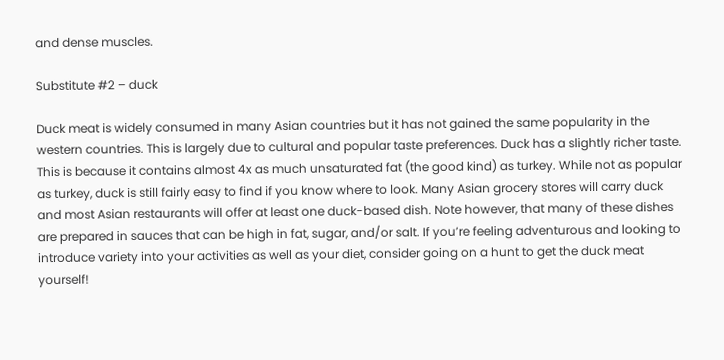and dense muscles.

Substitute #2 – duck

Duck meat is widely consumed in many Asian countries but it has not gained the same popularity in the western countries. This is largely due to cultural and popular taste preferences. Duck has a slightly richer taste. This is because it contains almost 4x as much unsaturated fat (the good kind) as turkey. While not as popular as turkey, duck is still fairly easy to find if you know where to look. Many Asian grocery stores will carry duck and most Asian restaurants will offer at least one duck-based dish. Note however, that many of these dishes are prepared in sauces that can be high in fat, sugar, and/or salt. If you’re feeling adventurous and looking to introduce variety into your activities as well as your diet, consider going on a hunt to get the duck meat yourself!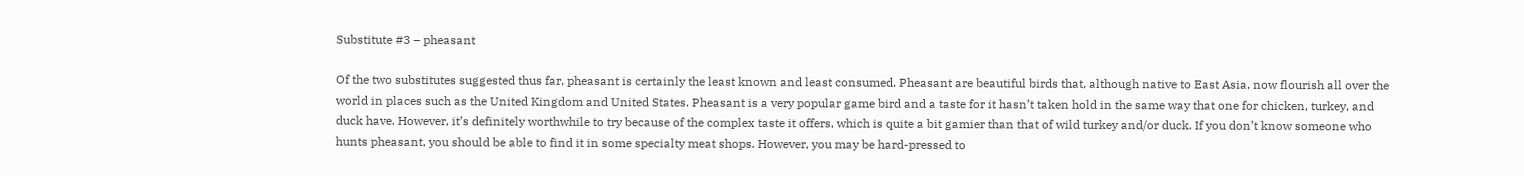Substitute #3 – pheasant

Of the two substitutes suggested thus far, pheasant is certainly the least known and least consumed. Pheasant are beautiful birds that, although native to East Asia, now flourish all over the world in places such as the United Kingdom and United States. Pheasant is a very popular game bird and a taste for it hasn’t taken hold in the same way that one for chicken, turkey, and duck have. However, it’s definitely worthwhile to try because of the complex taste it offers, which is quite a bit gamier than that of wild turkey and/or duck. If you don’t know someone who hunts pheasant, you should be able to find it in some specialty meat shops. However, you may be hard-pressed to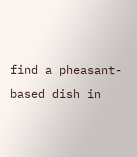find a pheasant-based dish in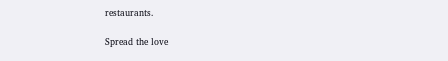restaurants.

Spread the love